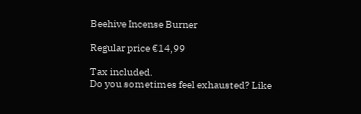Beehive Incense Burner

Regular price €14,99

Tax included.
Do you sometimes feel exhausted? Like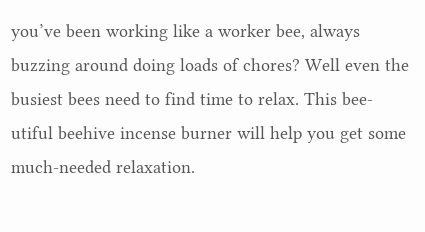you’ve been working like a worker bee, always buzzing around doing loads of chores? Well even the busiest bees need to find time to relax. This bee-utiful beehive incense burner will help you get some much-needed relaxation.